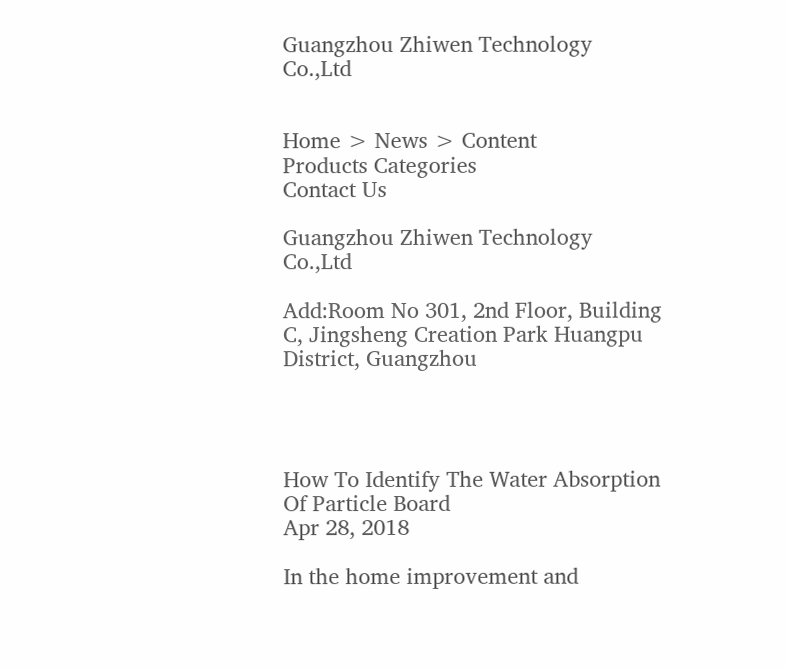Guangzhou Zhiwen Technology Co.,Ltd


Home > News > Content
Products Categories
Contact Us

Guangzhou Zhiwen Technology Co.,Ltd

Add:Room No 301, 2nd Floor, Building C, Jingsheng Creation Park Huangpu District, Guangzhou




How To Identify The Water Absorption Of Particle Board
Apr 28, 2018

In the home improvement and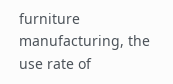furniture manufacturing, the use rate of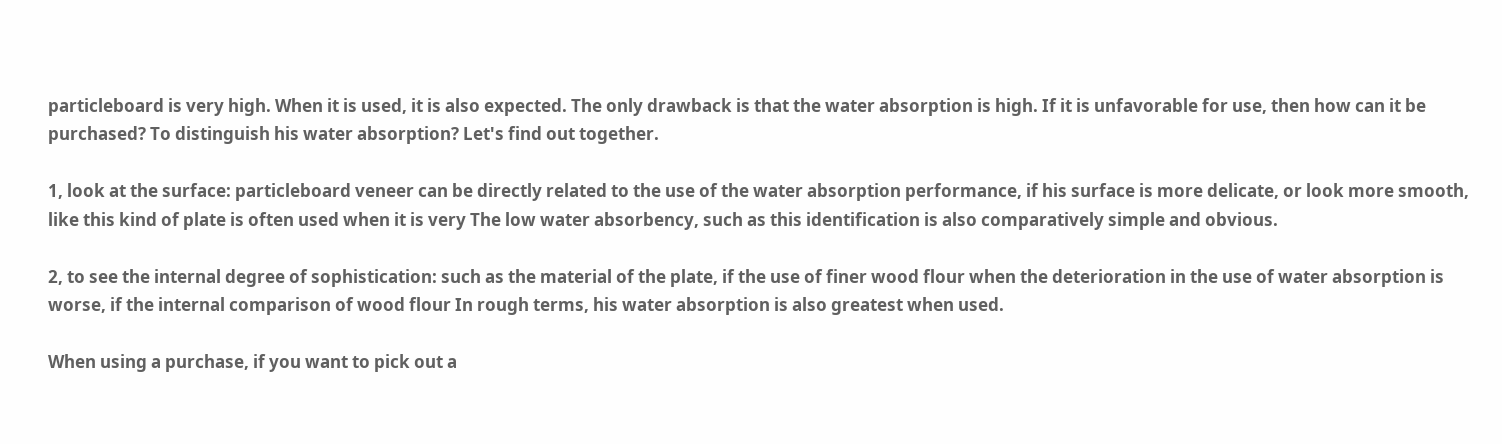particleboard is very high. When it is used, it is also expected. The only drawback is that the water absorption is high. If it is unfavorable for use, then how can it be purchased? To distinguish his water absorption? Let's find out together.

1, look at the surface: particleboard veneer can be directly related to the use of the water absorption performance, if his surface is more delicate, or look more smooth, like this kind of plate is often used when it is very The low water absorbency, such as this identification is also comparatively simple and obvious.

2, to see the internal degree of sophistication: such as the material of the plate, if the use of finer wood flour when the deterioration in the use of water absorption is worse, if the internal comparison of wood flour In rough terms, his water absorption is also greatest when used.

When using a purchase, if you want to pick out a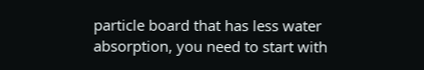particle board that has less water absorption, you need to start with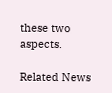these two aspects.

Related News